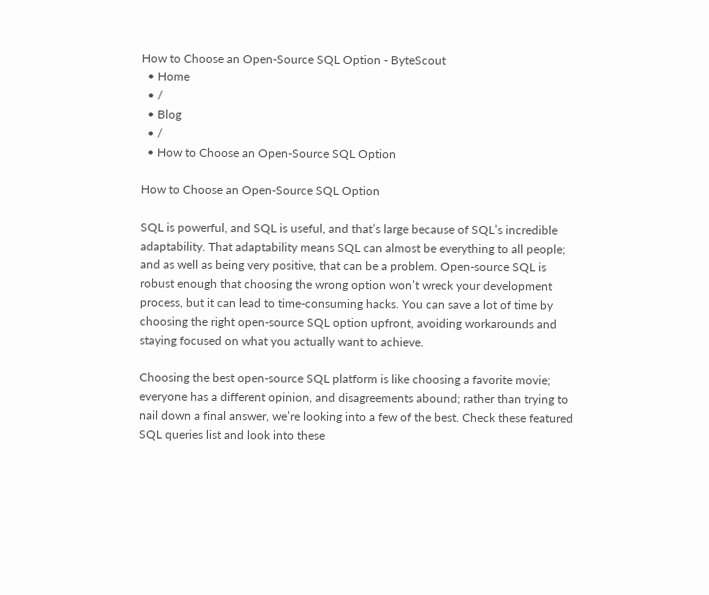How to Choose an Open-Source SQL Option - ByteScout
  • Home
  • /
  • Blog
  • /
  • How to Choose an Open-Source SQL Option

How to Choose an Open-Source SQL Option

SQL is powerful, and SQL is useful, and that’s large because of SQL’s incredible adaptability. That adaptability means SQL can almost be everything to all people; and as well as being very positive, that can be a problem. Open-source SQL is robust enough that choosing the wrong option won’t wreck your development process, but it can lead to time-consuming hacks. You can save a lot of time by choosing the right open-source SQL option upfront, avoiding workarounds and staying focused on what you actually want to achieve.

Choosing the best open-source SQL platform is like choosing a favorite movie; everyone has a different opinion, and disagreements abound; rather than trying to nail down a final answer, we’re looking into a few of the best. Check these featured SQL queries list and look into these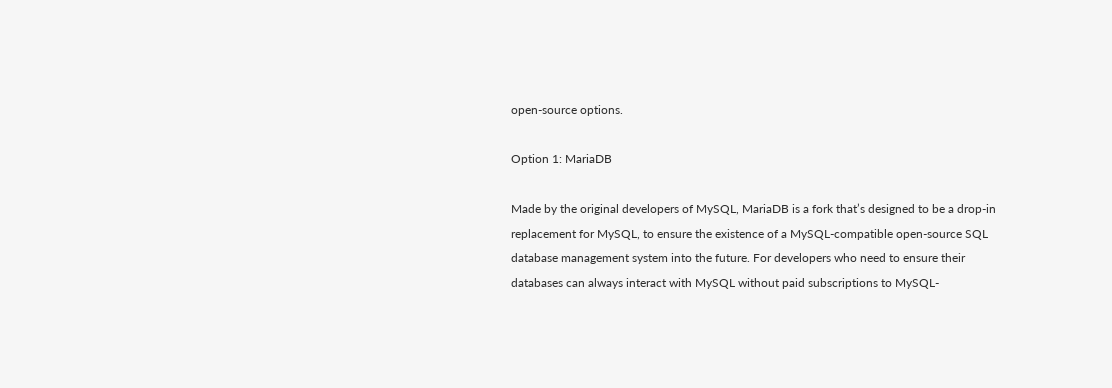open-source options.

Option 1: MariaDB

Made by the original developers of MySQL, MariaDB is a fork that’s designed to be a drop-in replacement for MySQL, to ensure the existence of a MySQL-compatible open-source SQL database management system into the future. For developers who need to ensure their databases can always interact with MySQL without paid subscriptions to MySQL-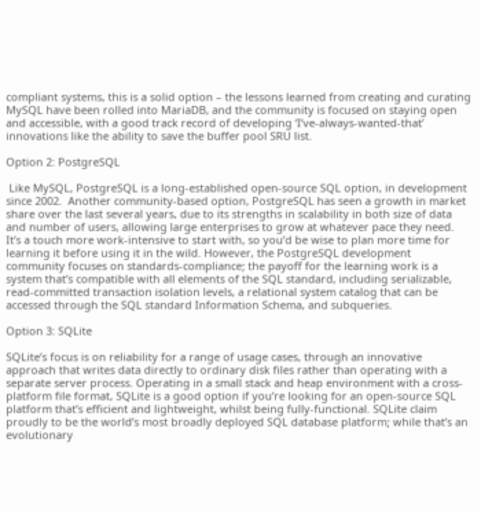compliant systems, this is a solid option – the lessons learned from creating and curating MySQL have been rolled into MariaDB, and the community is focused on staying open and accessible, with a good track record of developing ‘I’ve-always-wanted-that’ innovations like the ability to save the buffer pool SRU list.

Option 2: PostgreSQL

 Like MySQL, PostgreSQL is a long-established open-source SQL option, in development since 2002.  Another community-based option, PostgreSQL has seen a growth in market share over the last several years, due to its strengths in scalability in both size of data and number of users, allowing large enterprises to grow at whatever pace they need. It’s a touch more work-intensive to start with, so you’d be wise to plan more time for learning it before using it in the wild. However, the PostgreSQL development community focuses on standards-compliance; the payoff for the learning work is a system that’s compatible with all elements of the SQL standard, including serializable, read-committed transaction isolation levels, a relational system catalog that can be accessed through the SQL standard Information Schema, and subqueries.

Option 3: SQLite

SQLite’s focus is on reliability for a range of usage cases, through an innovative approach that writes data directly to ordinary disk files rather than operating with a separate server process. Operating in a small stack and heap environment with a cross-platform file format, SQLite is a good option if you’re looking for an open-source SQL platform that’s efficient and lightweight, whilst being fully-functional. SQLite claim proudly to be the world’s most broadly deployed SQL database platform; while that’s an evolutionary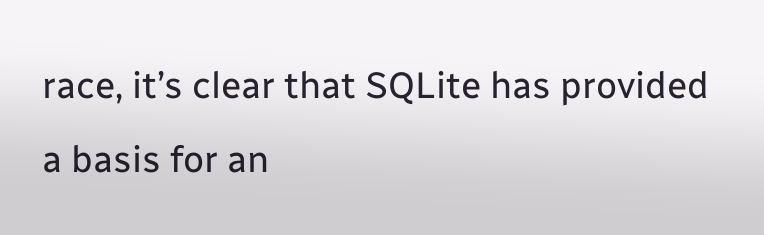race, it’s clear that SQLite has provided a basis for an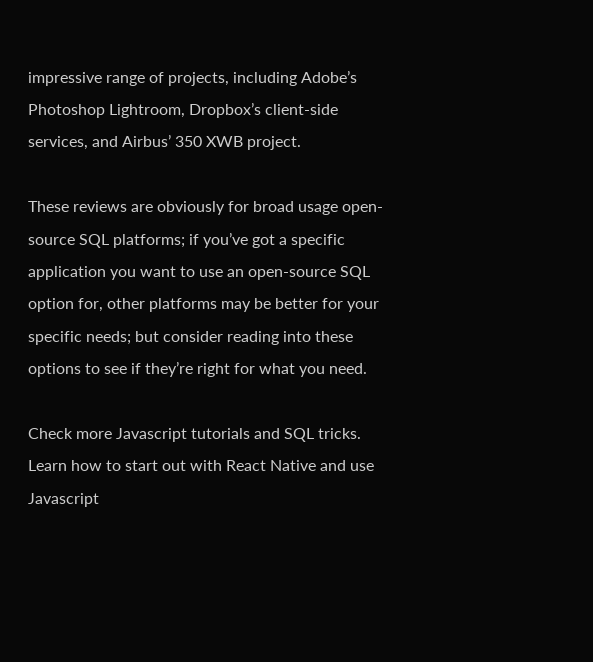impressive range of projects, including Adobe’s Photoshop Lightroom, Dropbox’s client-side services, and Airbus’ 350 XWB project.

These reviews are obviously for broad usage open-source SQL platforms; if you’ve got a specific application you want to use an open-source SQL option for, other platforms may be better for your specific needs; but consider reading into these options to see if they’re right for what you need.

Check more Javascript tutorials and SQL tricks. Learn how to start out with React Native and use Javascript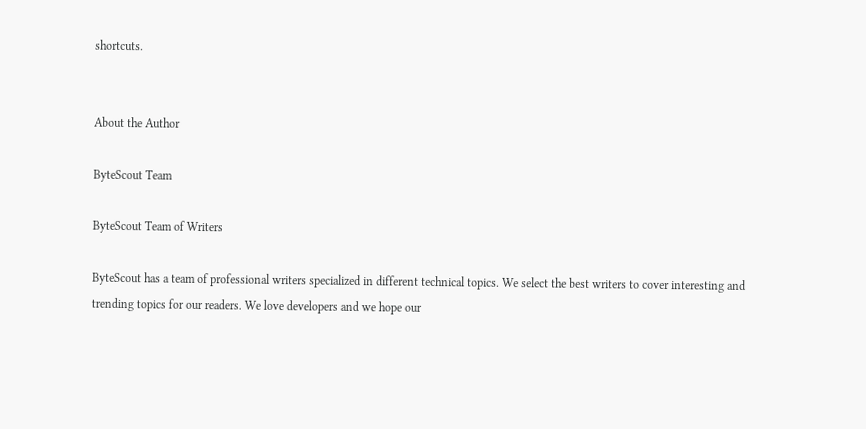shortcuts.


About the Author

ByteScout Team

ByteScout Team of Writers

ByteScout has a team of professional writers specialized in different technical topics. We select the best writers to cover interesting and trending topics for our readers. We love developers and we hope our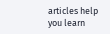articles help you learn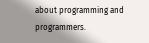about programming and programmers.